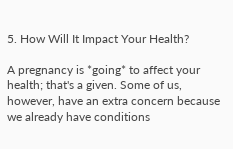5. How Will It Impact Your Health?

A pregnancy is *going* to affect your health; that's a given. Some of us, however, have an extra concern because we already have conditions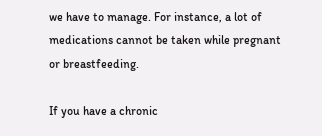we have to manage. For instance, a lot of medications cannot be taken while pregnant or breastfeeding.

If you have a chronic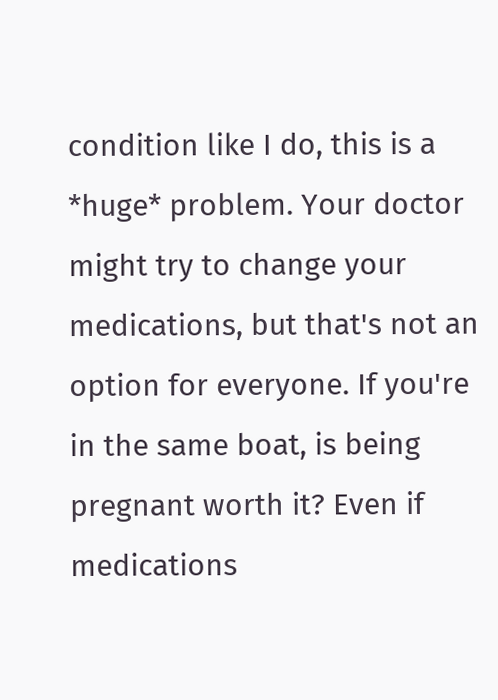condition like I do, this is a *huge* problem. Your doctor might try to change your medications, but that's not an option for everyone. If you're in the same boat, is being pregnant worth it? Even if medications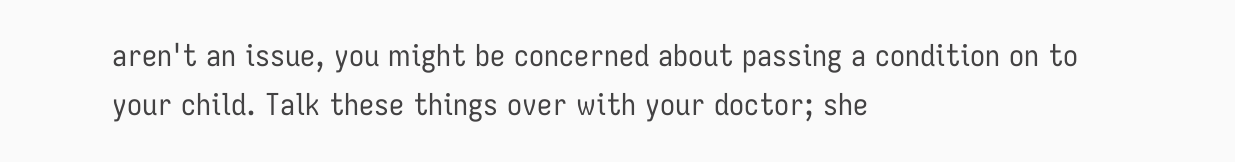aren't an issue, you might be concerned about passing a condition on to your child. Talk these things over with your doctor; she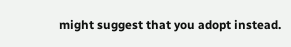might suggest that you adopt instead.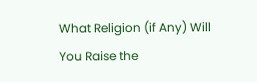What Religion (if Any) Will You Raise the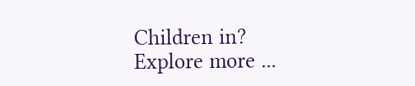Children in?
Explore more ...